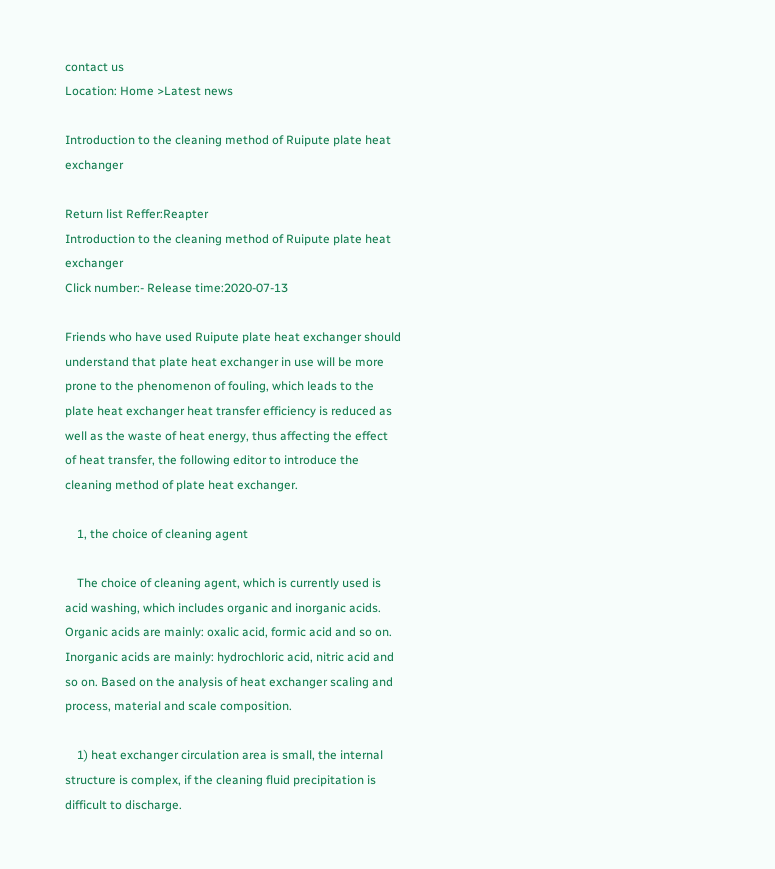contact us
Location: Home >Latest news

Introduction to the cleaning method of Ruipute plate heat exchanger

Return list Reffer:Reapter
Introduction to the cleaning method of Ruipute plate heat exchanger
Click number:- Release time:2020-07-13

Friends who have used Ruipute plate heat exchanger should understand that plate heat exchanger in use will be more prone to the phenomenon of fouling, which leads to the plate heat exchanger heat transfer efficiency is reduced as well as the waste of heat energy, thus affecting the effect of heat transfer, the following editor to introduce the cleaning method of plate heat exchanger.

    1, the choice of cleaning agent

    The choice of cleaning agent, which is currently used is acid washing, which includes organic and inorganic acids. Organic acids are mainly: oxalic acid, formic acid and so on. Inorganic acids are mainly: hydrochloric acid, nitric acid and so on. Based on the analysis of heat exchanger scaling and process, material and scale composition.

    1) heat exchanger circulation area is small, the internal structure is complex, if the cleaning fluid precipitation is difficult to discharge.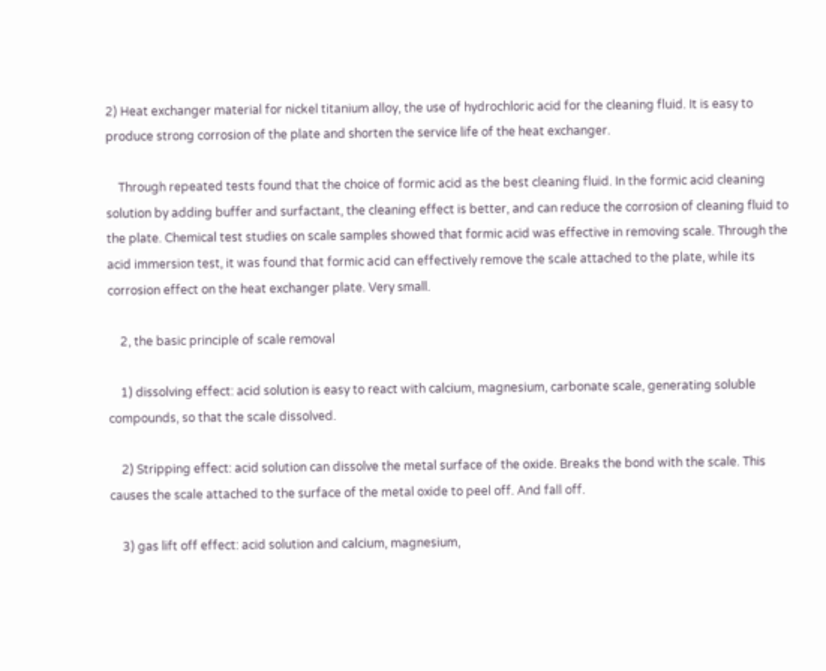2) Heat exchanger material for nickel titanium alloy, the use of hydrochloric acid for the cleaning fluid. It is easy to produce strong corrosion of the plate and shorten the service life of the heat exchanger.

    Through repeated tests found that the choice of formic acid as the best cleaning fluid. In the formic acid cleaning solution by adding buffer and surfactant, the cleaning effect is better, and can reduce the corrosion of cleaning fluid to the plate. Chemical test studies on scale samples showed that formic acid was effective in removing scale. Through the acid immersion test, it was found that formic acid can effectively remove the scale attached to the plate, while its corrosion effect on the heat exchanger plate. Very small.

    2, the basic principle of scale removal

    1) dissolving effect: acid solution is easy to react with calcium, magnesium, carbonate scale, generating soluble compounds, so that the scale dissolved.

    2) Stripping effect: acid solution can dissolve the metal surface of the oxide. Breaks the bond with the scale. This causes the scale attached to the surface of the metal oxide to peel off. And fall off.

    3) gas lift off effect: acid solution and calcium, magnesium,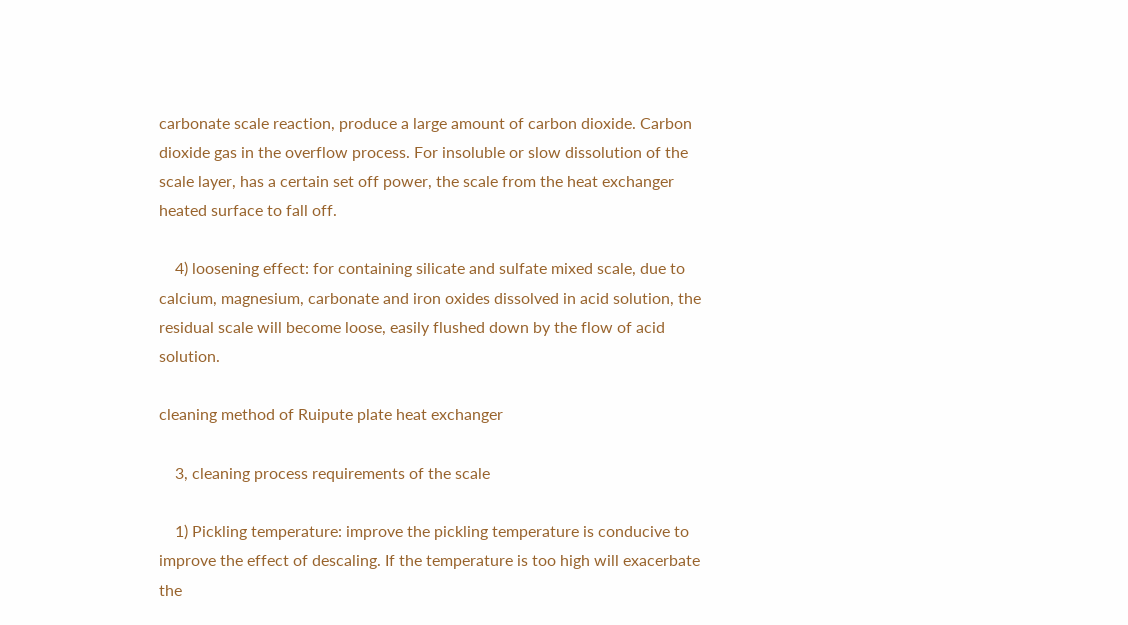carbonate scale reaction, produce a large amount of carbon dioxide. Carbon dioxide gas in the overflow process. For insoluble or slow dissolution of the scale layer, has a certain set off power, the scale from the heat exchanger heated surface to fall off.

    4) loosening effect: for containing silicate and sulfate mixed scale, due to calcium, magnesium, carbonate and iron oxides dissolved in acid solution, the residual scale will become loose, easily flushed down by the flow of acid solution.

cleaning method of Ruipute plate heat exchanger

    3, cleaning process requirements of the scale

    1) Pickling temperature: improve the pickling temperature is conducive to improve the effect of descaling. If the temperature is too high will exacerbate the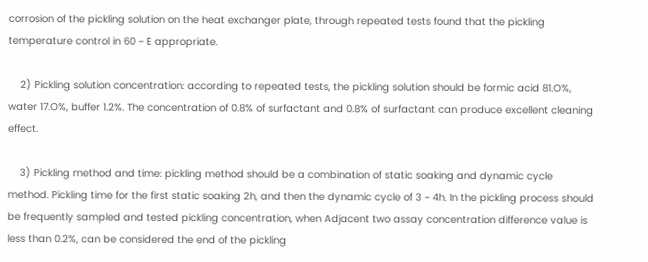corrosion of the pickling solution on the heat exchanger plate, through repeated tests found that the pickling temperature control in 60 ~ E appropriate.

    2) Pickling solution concentration: according to repeated tests, the pickling solution should be formic acid 81.O%, water 17.O%, buffer 1.2%. The concentration of 0.8% of surfactant and 0.8% of surfactant can produce excellent cleaning effect.

    3) Pickling method and time: pickling method should be a combination of static soaking and dynamic cycle method. Pickling time for the first static soaking 2h, and then the dynamic cycle of 3 ~ 4h. In the pickling process should be frequently sampled and tested pickling concentration, when Adjacent two assay concentration difference value is less than 0.2%, can be considered the end of the pickling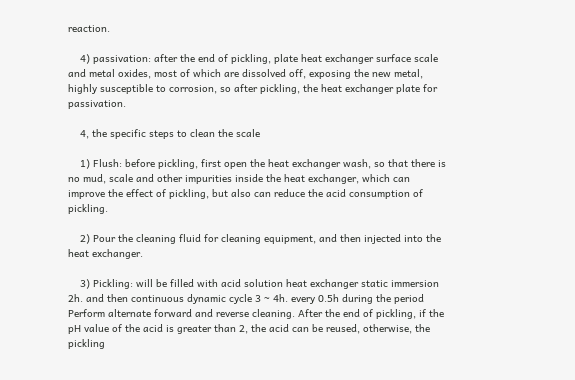reaction.

    4) passivation: after the end of pickling, plate heat exchanger surface scale and metal oxides, most of which are dissolved off, exposing the new metal, highly susceptible to corrosion, so after pickling, the heat exchanger plate for passivation.

    4, the specific steps to clean the scale

    1) Flush: before pickling, first open the heat exchanger wash, so that there is no mud, scale and other impurities inside the heat exchanger, which can improve the effect of pickling, but also can reduce the acid consumption of pickling.

    2) Pour the cleaning fluid for cleaning equipment, and then injected into the heat exchanger.

    3) Pickling: will be filled with acid solution heat exchanger static immersion 2h. and then continuous dynamic cycle 3 ~ 4h. every 0.5h during the period Perform alternate forward and reverse cleaning. After the end of pickling, if the pH value of the acid is greater than 2, the acid can be reused, otherwise, the pickling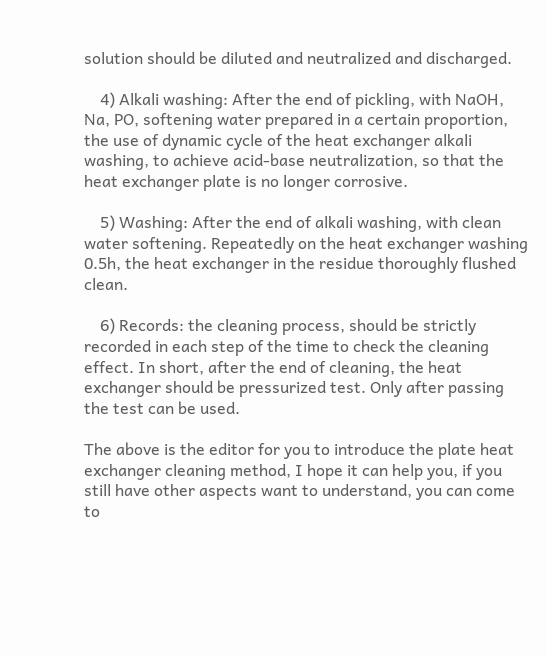solution should be diluted and neutralized and discharged.

    4) Alkali washing: After the end of pickling, with NaOH, Na, PO, softening water prepared in a certain proportion, the use of dynamic cycle of the heat exchanger alkali washing, to achieve acid-base neutralization, so that the heat exchanger plate is no longer corrosive.

    5) Washing: After the end of alkali washing, with clean water softening. Repeatedly on the heat exchanger washing 0.5h, the heat exchanger in the residue thoroughly flushed clean.

    6) Records: the cleaning process, should be strictly recorded in each step of the time to check the cleaning effect. In short, after the end of cleaning, the heat exchanger should be pressurized test. Only after passing the test can be used.

The above is the editor for you to introduce the plate heat exchanger cleaning method, I hope it can help you, if you still have other aspects want to understand, you can come to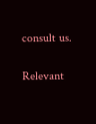consult us.

Relevant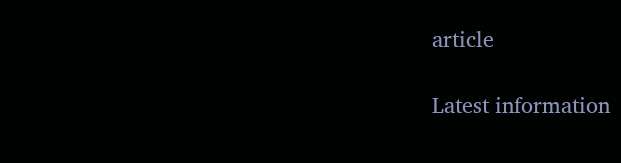article

Latest information